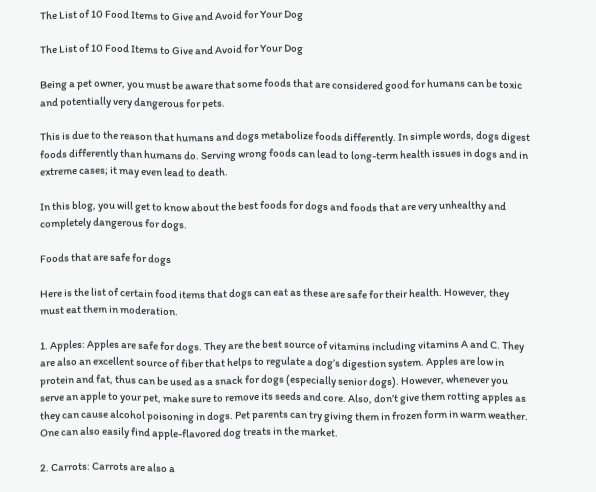The List of 10 Food Items to Give and Avoid for Your Dog

The List of 10 Food Items to Give and Avoid for Your Dog

Being a pet owner, you must be aware that some foods that are considered good for humans can be toxic and potentially very dangerous for pets.

This is due to the reason that humans and dogs metabolize foods differently. In simple words, dogs digest foods differently than humans do. Serving wrong foods can lead to long-term health issues in dogs and in extreme cases; it may even lead to death.

In this blog, you will get to know about the best foods for dogs and foods that are very unhealthy and completely dangerous for dogs.

Foods that are safe for dogs

Here is the list of certain food items that dogs can eat as these are safe for their health. However, they must eat them in moderation.

1. Apples: Apples are safe for dogs. They are the best source of vitamins including vitamins A and C. They are also an excellent source of fiber that helps to regulate a dog’s digestion system. Apples are low in protein and fat, thus can be used as a snack for dogs (especially senior dogs). However, whenever you serve an apple to your pet, make sure to remove its seeds and core. Also, don’t give them rotting apples as they can cause alcohol poisoning in dogs. Pet parents can try giving them in frozen form in warm weather. One can also easily find apple-flavored dog treats in the market.

2. Carrots: Carrots are also a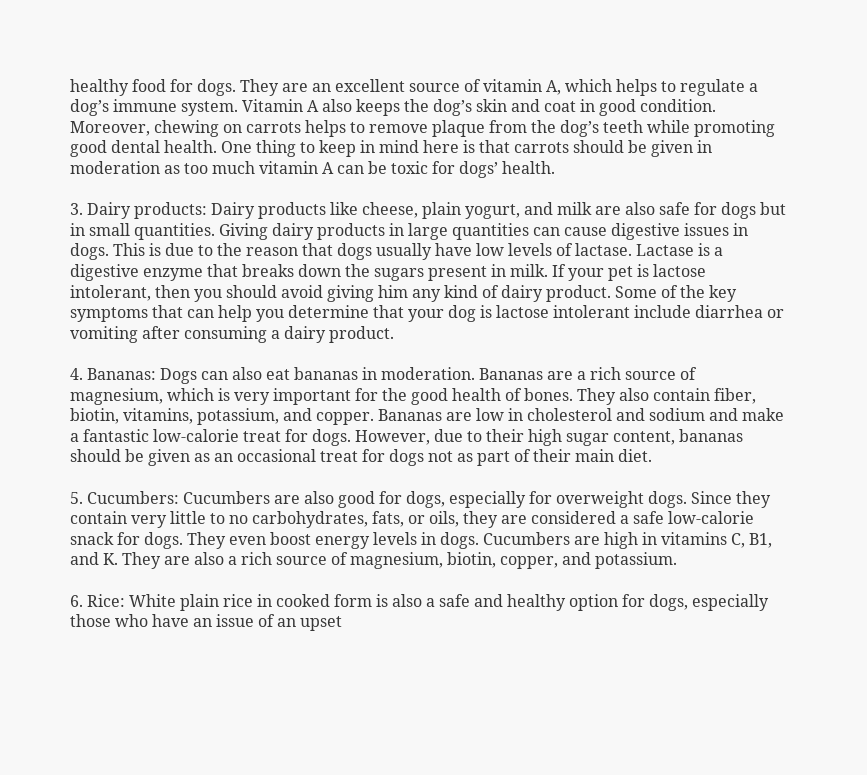healthy food for dogs. They are an excellent source of vitamin A, which helps to regulate a dog’s immune system. Vitamin A also keeps the dog’s skin and coat in good condition. Moreover, chewing on carrots helps to remove plaque from the dog’s teeth while promoting good dental health. One thing to keep in mind here is that carrots should be given in moderation as too much vitamin A can be toxic for dogs’ health.

3. Dairy products: Dairy products like cheese, plain yogurt, and milk are also safe for dogs but in small quantities. Giving dairy products in large quantities can cause digestive issues in dogs. This is due to the reason that dogs usually have low levels of lactase. Lactase is a digestive enzyme that breaks down the sugars present in milk. If your pet is lactose intolerant, then you should avoid giving him any kind of dairy product. Some of the key symptoms that can help you determine that your dog is lactose intolerant include diarrhea or vomiting after consuming a dairy product.

4. Bananas: Dogs can also eat bananas in moderation. Bananas are a rich source of magnesium, which is very important for the good health of bones. They also contain fiber, biotin, vitamins, potassium, and copper. Bananas are low in cholesterol and sodium and make a fantastic low-calorie treat for dogs. However, due to their high sugar content, bananas should be given as an occasional treat for dogs not as part of their main diet.

5. Cucumbers: Cucumbers are also good for dogs, especially for overweight dogs. Since they contain very little to no carbohydrates, fats, or oils, they are considered a safe low-calorie snack for dogs. They even boost energy levels in dogs. Cucumbers are high in vitamins C, B1, and K. They are also a rich source of magnesium, biotin, copper, and potassium.

6. Rice: White plain rice in cooked form is also a safe and healthy option for dogs, especially those who have an issue of an upset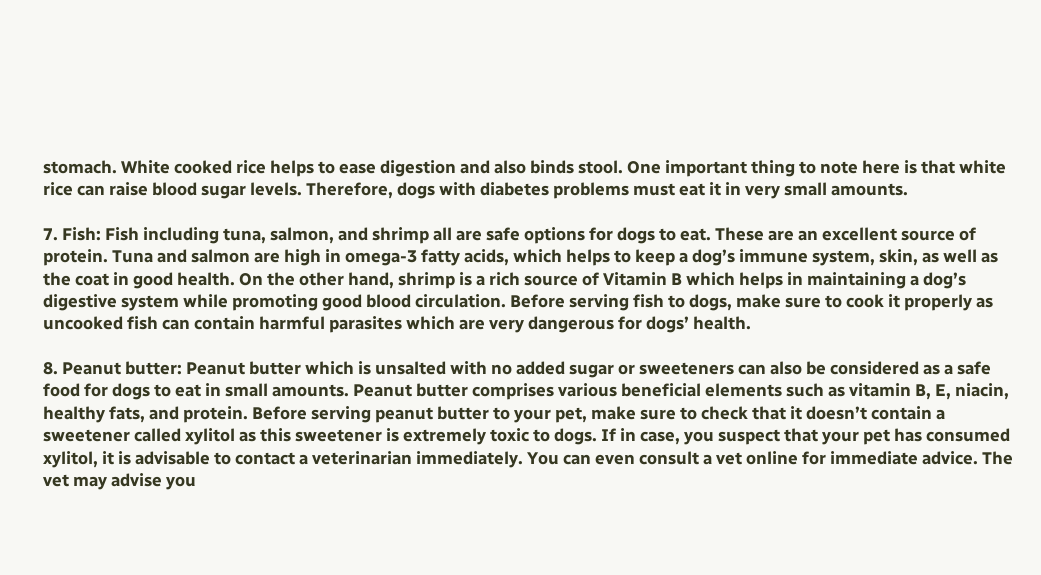stomach. White cooked rice helps to ease digestion and also binds stool. One important thing to note here is that white rice can raise blood sugar levels. Therefore, dogs with diabetes problems must eat it in very small amounts.

7. Fish: Fish including tuna, salmon, and shrimp all are safe options for dogs to eat. These are an excellent source of protein. Tuna and salmon are high in omega-3 fatty acids, which helps to keep a dog’s immune system, skin, as well as the coat in good health. On the other hand, shrimp is a rich source of Vitamin B which helps in maintaining a dog’s digestive system while promoting good blood circulation. Before serving fish to dogs, make sure to cook it properly as uncooked fish can contain harmful parasites which are very dangerous for dogs’ health.

8. Peanut butter: Peanut butter which is unsalted with no added sugar or sweeteners can also be considered as a safe food for dogs to eat in small amounts. Peanut butter comprises various beneficial elements such as vitamin B, E, niacin, healthy fats, and protein. Before serving peanut butter to your pet, make sure to check that it doesn’t contain a sweetener called xylitol as this sweetener is extremely toxic to dogs. If in case, you suspect that your pet has consumed xylitol, it is advisable to contact a veterinarian immediately. You can even consult a vet online for immediate advice. The vet may advise you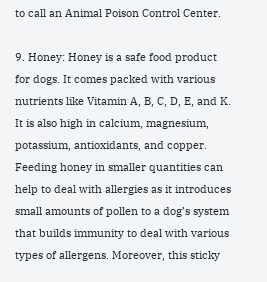to call an Animal Poison Control Center.

9. Honey: Honey is a safe food product for dogs. It comes packed with various nutrients like Vitamin A, B, C, D, E, and K. It is also high in calcium, magnesium, potassium, antioxidants, and copper. Feeding honey in smaller quantities can help to deal with allergies as it introduces small amounts of pollen to a dog’s system that builds immunity to deal with various types of allergens. Moreover, this sticky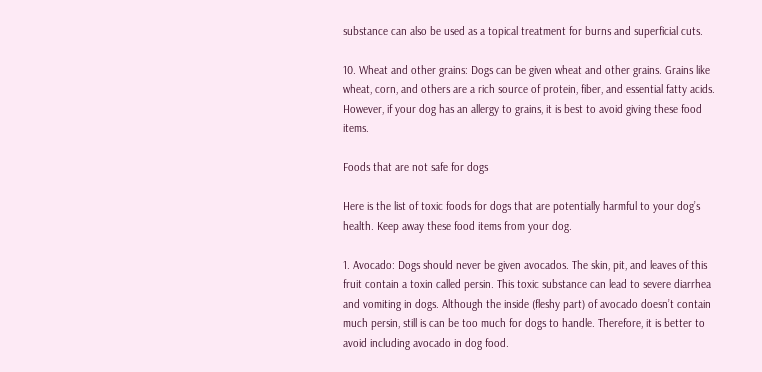substance can also be used as a topical treatment for burns and superficial cuts.

10. Wheat and other grains: Dogs can be given wheat and other grains. Grains like wheat, corn, and others are a rich source of protein, fiber, and essential fatty acids. However, if your dog has an allergy to grains, it is best to avoid giving these food items.

Foods that are not safe for dogs

Here is the list of toxic foods for dogs that are potentially harmful to your dog’s health. Keep away these food items from your dog.

1. Avocado: Dogs should never be given avocados. The skin, pit, and leaves of this fruit contain a toxin called persin. This toxic substance can lead to severe diarrhea and vomiting in dogs. Although the inside (fleshy part) of avocado doesn’t contain much persin, still is can be too much for dogs to handle. Therefore, it is better to avoid including avocado in dog food.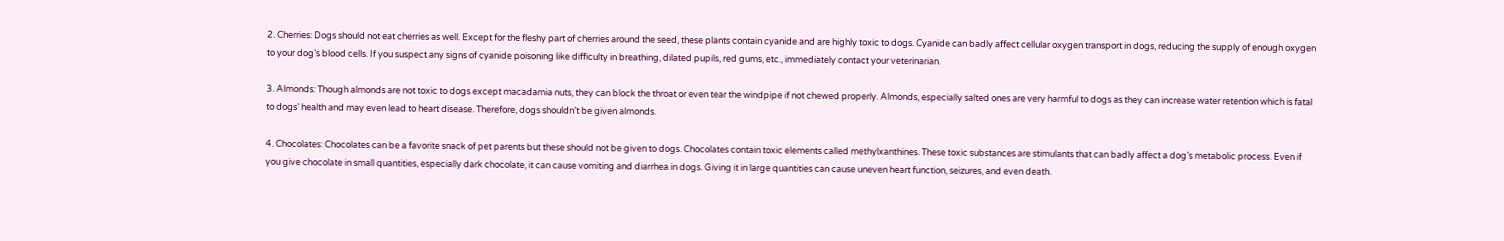2. Cherries: Dogs should not eat cherries as well. Except for the fleshy part of cherries around the seed, these plants contain cyanide and are highly toxic to dogs. Cyanide can badly affect cellular oxygen transport in dogs, reducing the supply of enough oxygen to your dog’s blood cells. If you suspect any signs of cyanide poisoning like difficulty in breathing, dilated pupils, red gums, etc., immediately contact your veterinarian.

3. Almonds: Though almonds are not toxic to dogs except macadamia nuts, they can block the throat or even tear the windpipe if not chewed properly. Almonds, especially salted ones are very harmful to dogs as they can increase water retention which is fatal to dogs’ health and may even lead to heart disease. Therefore, dogs shouldn’t be given almonds.

4. Chocolates: Chocolates can be a favorite snack of pet parents but these should not be given to dogs. Chocolates contain toxic elements called methylxanthines. These toxic substances are stimulants that can badly affect a dog’s metabolic process. Even if you give chocolate in small quantities, especially dark chocolate, it can cause vomiting and diarrhea in dogs. Giving it in large quantities can cause uneven heart function, seizures, and even death.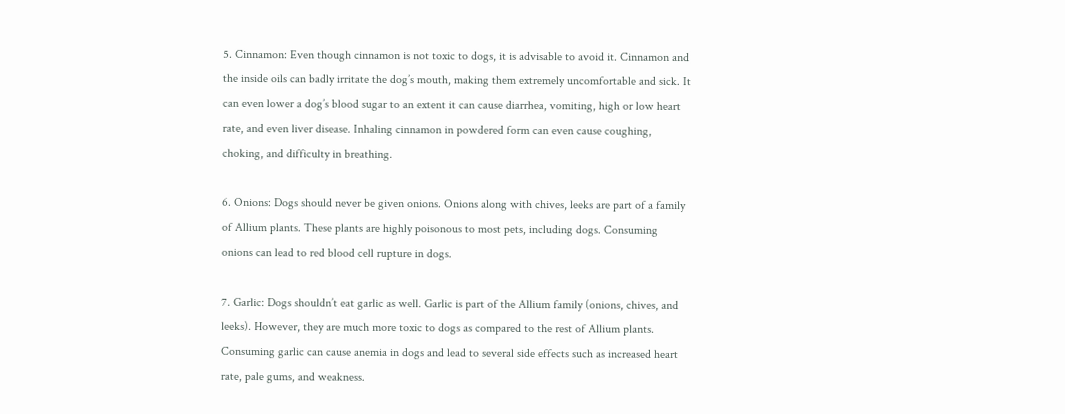5. Cinnamon: Even though cinnamon is not toxic to dogs, it is advisable to avoid it. Cinnamon and the inside oils can badly irritate the dog’s mouth, making them extremely uncomfortable and sick. It can even lower a dog’s blood sugar to an extent it can cause diarrhea, vomiting, high or low heart rate, and even liver disease. Inhaling cinnamon in powdered form can even cause coughing, choking, and difficulty in breathing.

6. Onions: Dogs should never be given onions. Onions along with chives, leeks are part of a family of Allium plants. These plants are highly poisonous to most pets, including dogs. Consuming onions can lead to red blood cell rupture in dogs.

7. Garlic: Dogs shouldn’t eat garlic as well. Garlic is part of the Allium family (onions, chives, and leeks). However, they are much more toxic to dogs as compared to the rest of Allium plants. Consuming garlic can cause anemia in dogs and lead to several side effects such as increased heart rate, pale gums, and weakness.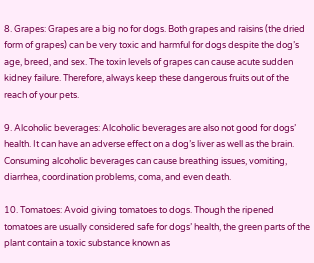8. Grapes: Grapes are a big no for dogs. Both grapes and raisins (the dried form of grapes) can be very toxic and harmful for dogs despite the dog’s age, breed, and sex. The toxin levels of grapes can cause acute sudden kidney failure. Therefore, always keep these dangerous fruits out of the reach of your pets.

9. Alcoholic beverages: Alcoholic beverages are also not good for dogs’ health. It can have an adverse effect on a dog’s liver as well as the brain. Consuming alcoholic beverages can cause breathing issues, vomiting, diarrhea, coordination problems, coma, and even death.

10. Tomatoes: Avoid giving tomatoes to dogs. Though the ripened tomatoes are usually considered safe for dogs’ health, the green parts of the plant contain a toxic substance known as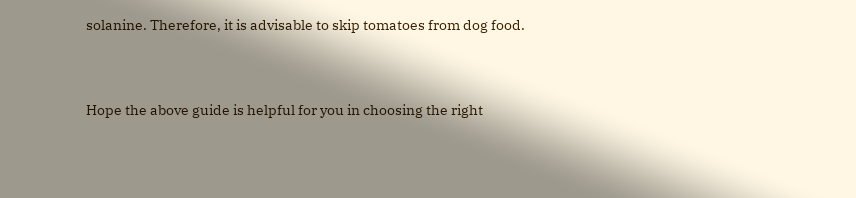solanine. Therefore, it is advisable to skip tomatoes from dog food.


Hope the above guide is helpful for you in choosing the right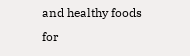and healthy foods for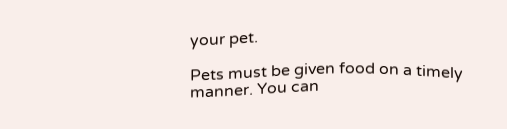your pet.

Pets must be given food on a timely manner. You can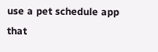use a pet schedule app that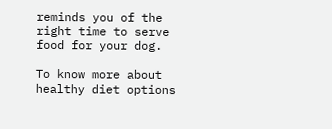reminds you of the right time to serve food for your dog.

To know more about healthy diet options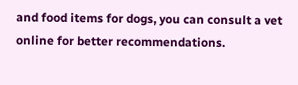and food items for dogs, you can consult a vet online for better recommendations.